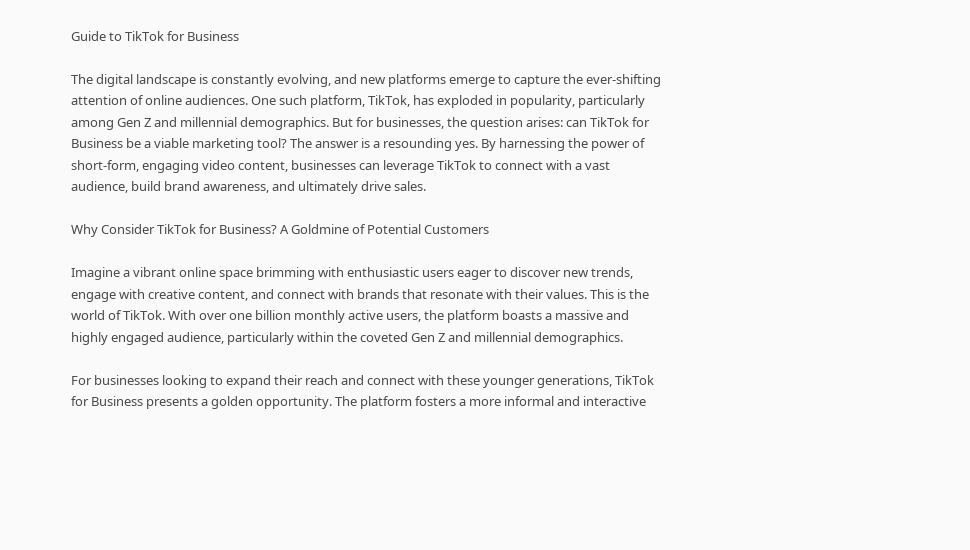Guide to TikTok for Business

The digital landscape is constantly evolving, and new platforms emerge to capture the ever-shifting attention of online audiences. One such platform, TikTok, has exploded in popularity, particularly among Gen Z and millennial demographics. But for businesses, the question arises: can TikTok for Business be a viable marketing tool? The answer is a resounding yes. By harnessing the power of short-form, engaging video content, businesses can leverage TikTok to connect with a vast audience, build brand awareness, and ultimately drive sales.

Why Consider TikTok for Business? A Goldmine of Potential Customers

Imagine a vibrant online space brimming with enthusiastic users eager to discover new trends, engage with creative content, and connect with brands that resonate with their values. This is the world of TikTok. With over one billion monthly active users, the platform boasts a massive and highly engaged audience, particularly within the coveted Gen Z and millennial demographics.

For businesses looking to expand their reach and connect with these younger generations, TikTok for Business presents a golden opportunity. The platform fosters a more informal and interactive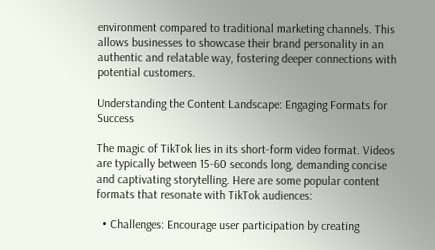environment compared to traditional marketing channels. This allows businesses to showcase their brand personality in an authentic and relatable way, fostering deeper connections with potential customers.

Understanding the Content Landscape: Engaging Formats for Success

The magic of TikTok lies in its short-form video format. Videos are typically between 15-60 seconds long, demanding concise and captivating storytelling. Here are some popular content formats that resonate with TikTok audiences:

  • Challenges: Encourage user participation by creating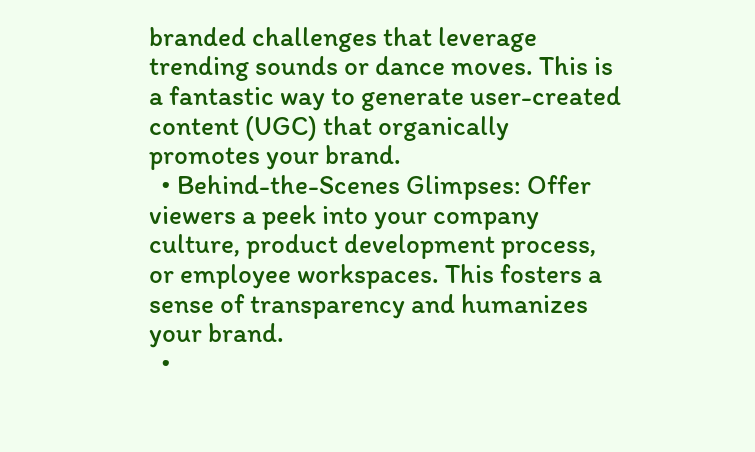branded challenges that leverage trending sounds or dance moves. This is a fantastic way to generate user-created content (UGC) that organically promotes your brand.
  • Behind-the-Scenes Glimpses: Offer viewers a peek into your company culture, product development process, or employee workspaces. This fosters a sense of transparency and humanizes your brand.
  •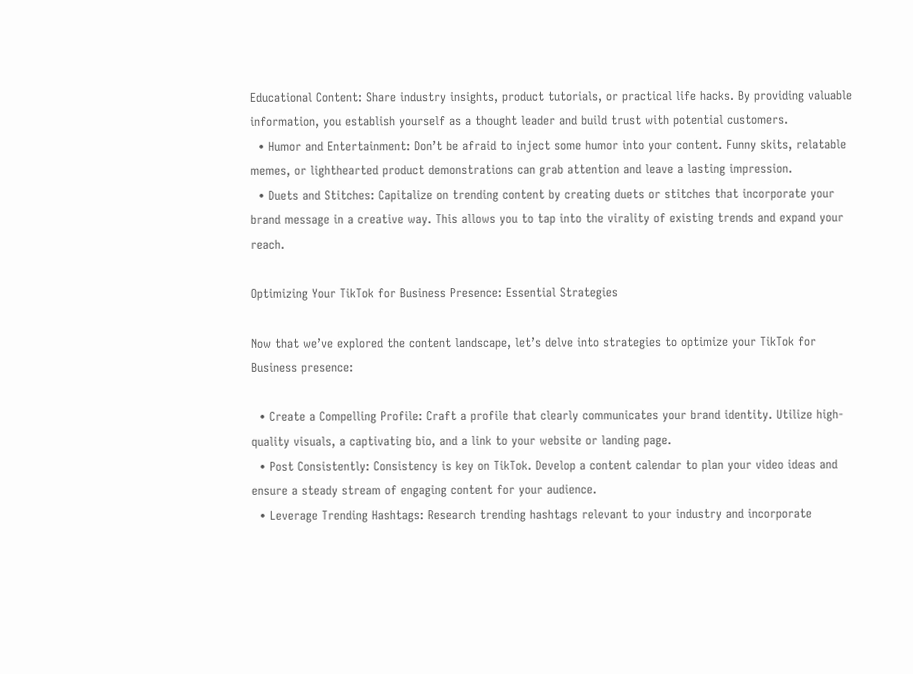Educational Content: Share industry insights, product tutorials, or practical life hacks. By providing valuable information, you establish yourself as a thought leader and build trust with potential customers.
  • Humor and Entertainment: Don’t be afraid to inject some humor into your content. Funny skits, relatable memes, or lighthearted product demonstrations can grab attention and leave a lasting impression.
  • Duets and Stitches: Capitalize on trending content by creating duets or stitches that incorporate your brand message in a creative way. This allows you to tap into the virality of existing trends and expand your reach.

Optimizing Your TikTok for Business Presence: Essential Strategies

Now that we’ve explored the content landscape, let’s delve into strategies to optimize your TikTok for Business presence:

  • Create a Compelling Profile: Craft a profile that clearly communicates your brand identity. Utilize high-quality visuals, a captivating bio, and a link to your website or landing page.
  • Post Consistently: Consistency is key on TikTok. Develop a content calendar to plan your video ideas and ensure a steady stream of engaging content for your audience.
  • Leverage Trending Hashtags: Research trending hashtags relevant to your industry and incorporate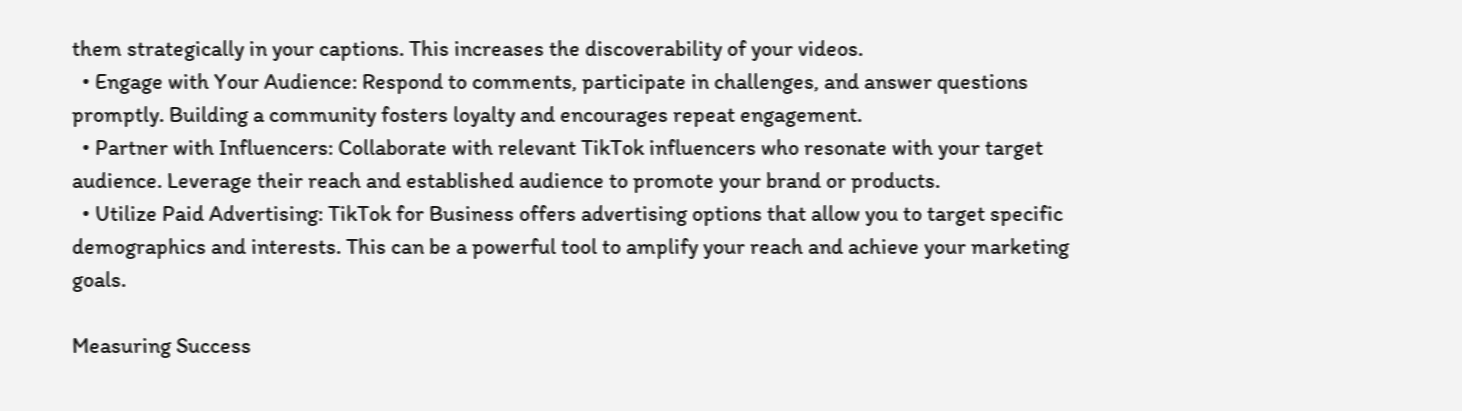them strategically in your captions. This increases the discoverability of your videos.
  • Engage with Your Audience: Respond to comments, participate in challenges, and answer questions promptly. Building a community fosters loyalty and encourages repeat engagement.
  • Partner with Influencers: Collaborate with relevant TikTok influencers who resonate with your target audience. Leverage their reach and established audience to promote your brand or products.
  • Utilize Paid Advertising: TikTok for Business offers advertising options that allow you to target specific demographics and interests. This can be a powerful tool to amplify your reach and achieve your marketing goals.

Measuring Success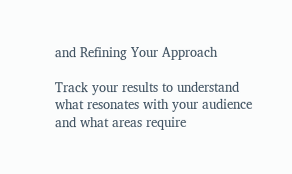and Refining Your Approach

Track your results to understand what resonates with your audience and what areas require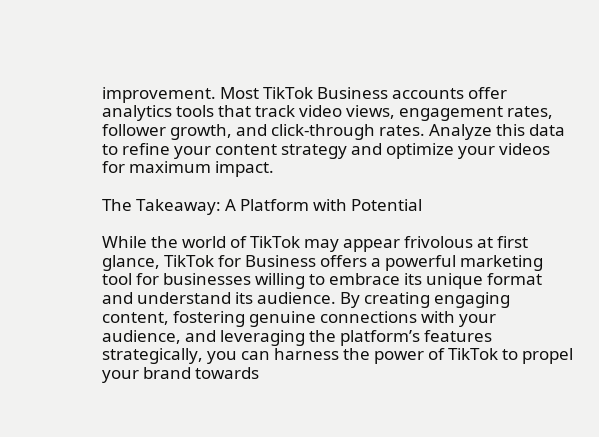improvement. Most TikTok Business accounts offer analytics tools that track video views, engagement rates, follower growth, and click-through rates. Analyze this data to refine your content strategy and optimize your videos for maximum impact.

The Takeaway: A Platform with Potential

While the world of TikTok may appear frivolous at first glance, TikTok for Business offers a powerful marketing tool for businesses willing to embrace its unique format and understand its audience. By creating engaging content, fostering genuine connections with your audience, and leveraging the platform’s features strategically, you can harness the power of TikTok to propel your brand towards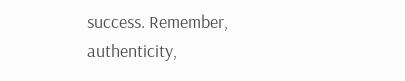success. Remember, authenticity,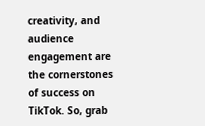creativity, and audience engagement are the cornerstones of success on TikTok. So, grab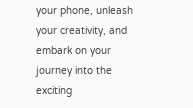your phone, unleash your creativity, and embark on your journey into the exciting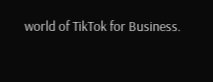world of TikTok for Business.